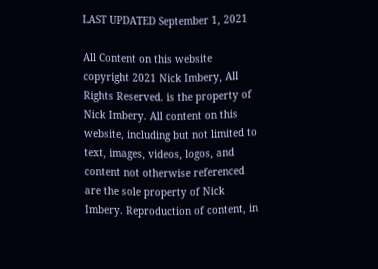LAST UPDATED September 1, 2021

All Content on this website copyright 2021 Nick Imbery, All Rights Reserved. is the property of Nick Imbery. All content on this website, including but not limited to text, images, videos, logos, and content not otherwise referenced are the sole property of Nick Imbery. Reproduction of content, in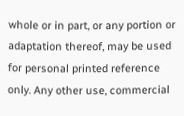whole or in part, or any portion or adaptation thereof, may be used for personal printed reference only. Any other use, commercial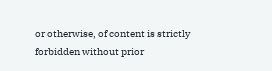or otherwise, of content is strictly forbidden without prior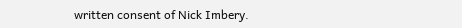written consent of Nick Imbery.